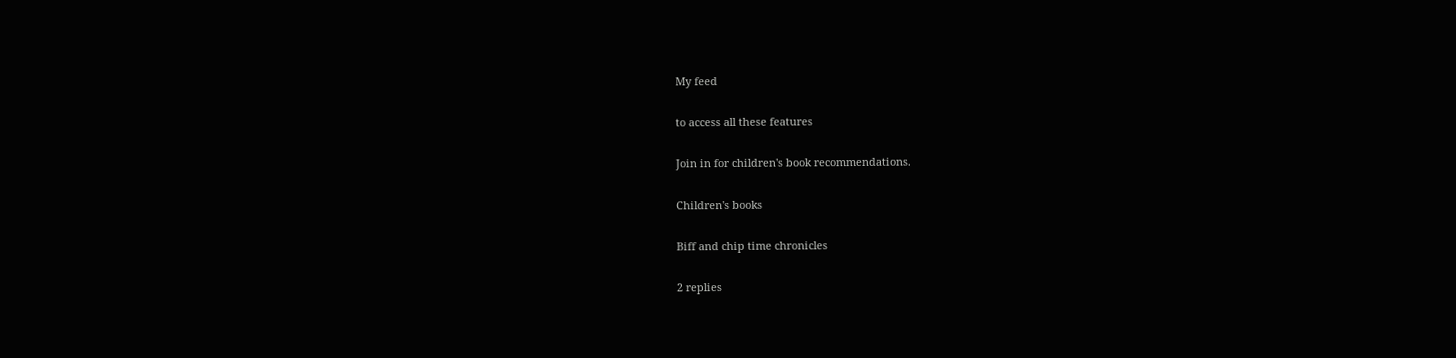My feed

to access all these features

Join in for children's book recommendations.

Children's books

Biff and chip time chronicles

2 replies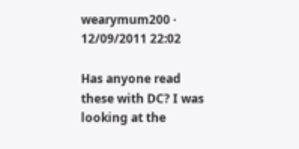wearymum200 · 12/09/2011 22:02

Has anyone read these with DC? I was looking at the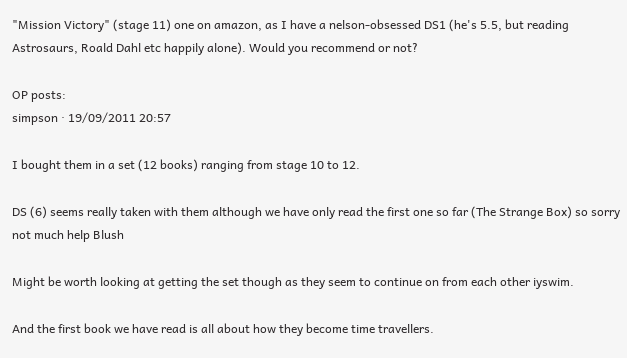"Mission Victory" (stage 11) one on amazon, as I have a nelson-obsessed DS1 (he's 5.5, but reading Astrosaurs, Roald Dahl etc happily alone). Would you recommend or not?

OP posts:
simpson · 19/09/2011 20:57

I bought them in a set (12 books) ranging from stage 10 to 12.

DS (6) seems really taken with them although we have only read the first one so far (The Strange Box) so sorry not much help Blush

Might be worth looking at getting the set though as they seem to continue on from each other iyswim.

And the first book we have read is all about how they become time travellers.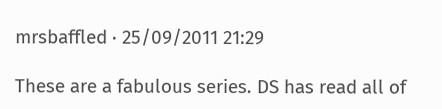mrsbaffled · 25/09/2011 21:29

These are a fabulous series. DS has read all of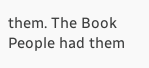them. The Book People had them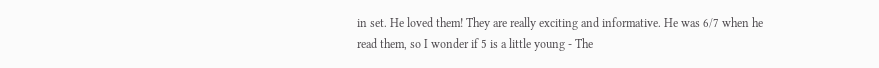in set. He loved them! They are really exciting and informative. He was 6/7 when he read them, so I wonder if 5 is a little young - The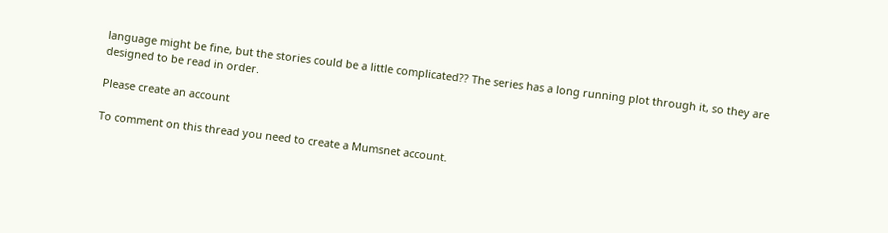language might be fine, but the stories could be a little complicated?? The series has a long running plot through it, so they are designed to be read in order.

Please create an account

To comment on this thread you need to create a Mumsnet account.